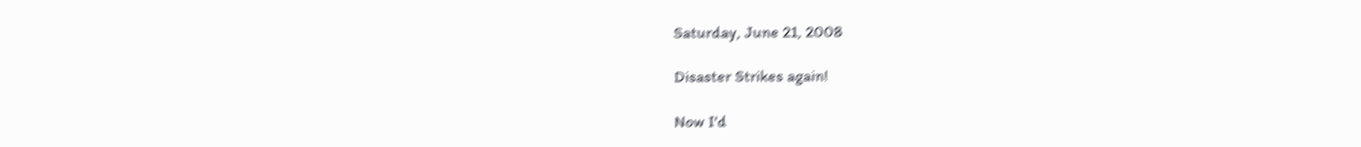Saturday, June 21, 2008

Disaster Strikes again!

Now I'd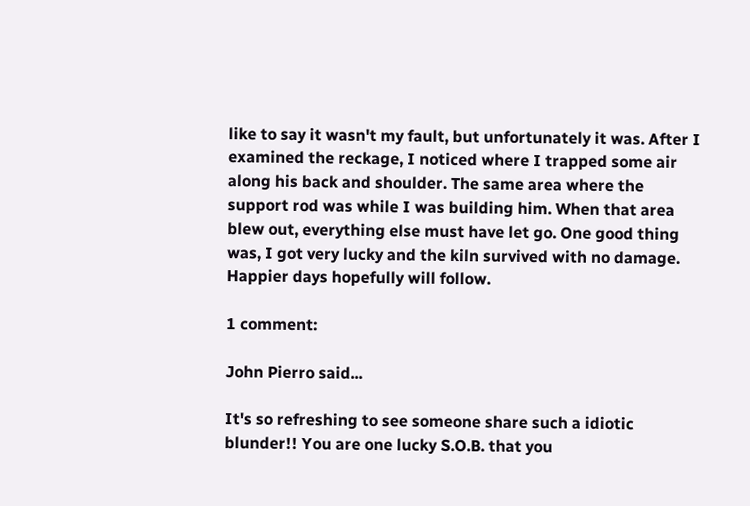like to say it wasn't my fault, but unfortunately it was. After I examined the reckage, I noticed where I trapped some air along his back and shoulder. The same area where the support rod was while I was building him. When that area blew out, everything else must have let go. One good thing was, I got very lucky and the kiln survived with no damage. Happier days hopefully will follow.

1 comment:

John Pierro said...

It's so refreshing to see someone share such a idiotic blunder!! You are one lucky S.O.B. that you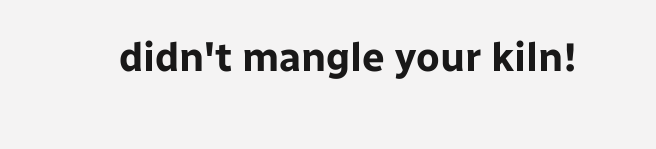didn't mangle your kiln!